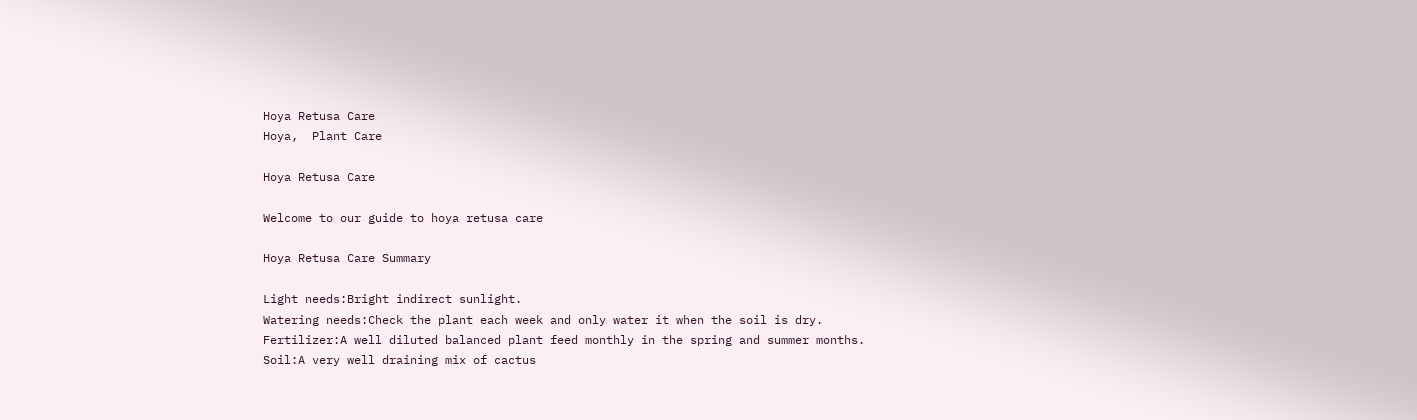Hoya Retusa Care
Hoya,  Plant Care

Hoya Retusa Care

Welcome to our guide to hoya retusa care

Hoya Retusa Care Summary

Light needs:Bright indirect sunlight.
Watering needs:Check the plant each week and only water it when the soil is dry.
Fertilizer:A well diluted balanced plant feed monthly in the spring and summer months.
Soil:A very well draining mix of cactus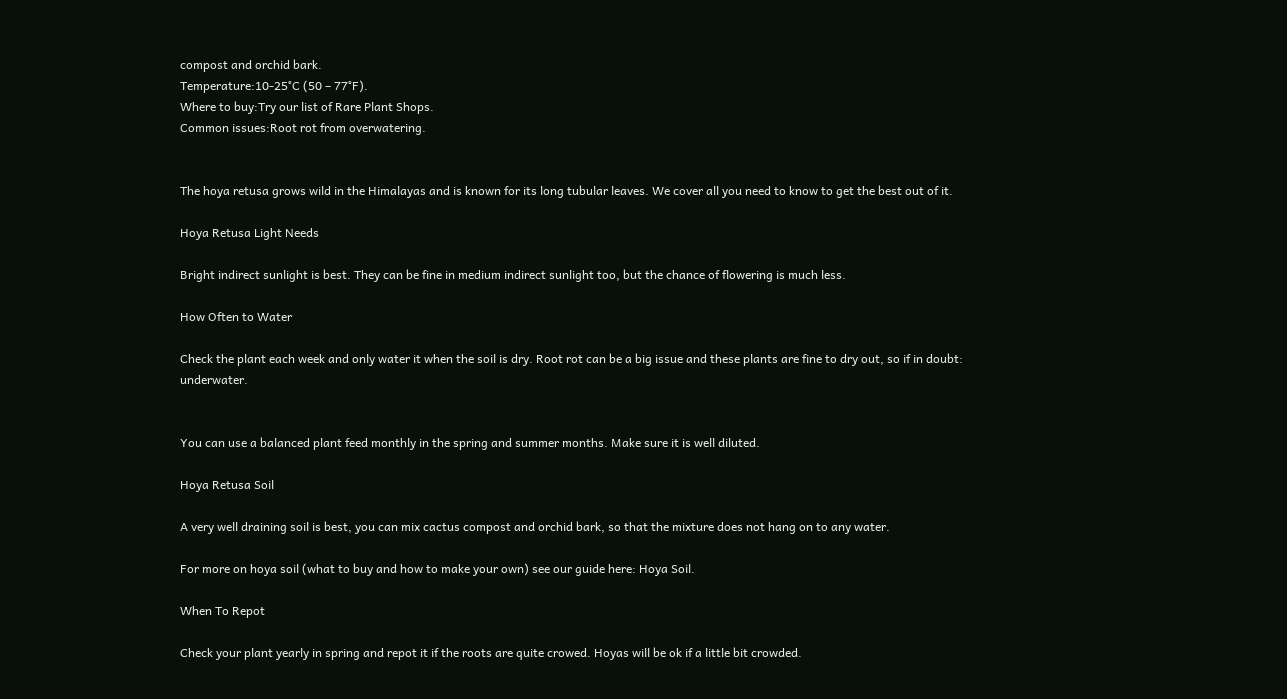compost and orchid bark.
Temperature:10-25°C (50 – 77°F).
Where to buy:Try our list of Rare Plant Shops.
Common issues:Root rot from overwatering.


The hoya retusa grows wild in the Himalayas and is known for its long tubular leaves. We cover all you need to know to get the best out of it.

Hoya Retusa Light Needs

Bright indirect sunlight is best. They can be fine in medium indirect sunlight too, but the chance of flowering is much less.

How Often to Water

Check the plant each week and only water it when the soil is dry. Root rot can be a big issue and these plants are fine to dry out, so if in doubt: underwater.


You can use a balanced plant feed monthly in the spring and summer months. Make sure it is well diluted.

Hoya Retusa Soil

A very well draining soil is best, you can mix cactus compost and orchid bark, so that the mixture does not hang on to any water.

For more on hoya soil (what to buy and how to make your own) see our guide here: Hoya Soil.

When To Repot

Check your plant yearly in spring and repot it if the roots are quite crowed. Hoyas will be ok if a little bit crowded.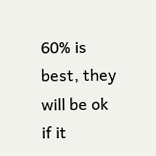60% is best, they will be ok if it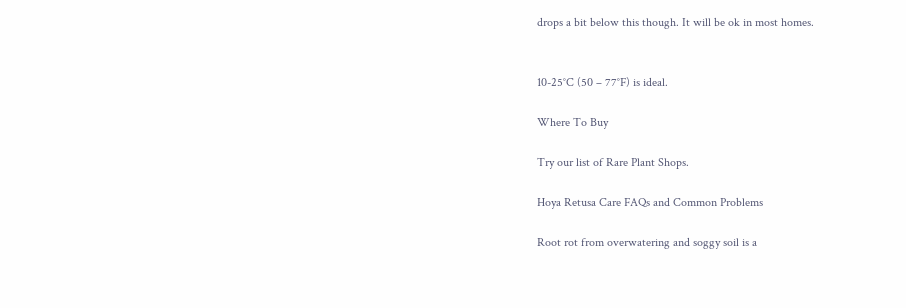drops a bit below this though. It will be ok in most homes.


10-25°C (50 – 77°F) is ideal.

Where To Buy

Try our list of Rare Plant Shops.

Hoya Retusa Care FAQs and Common Problems

Root rot from overwatering and soggy soil is a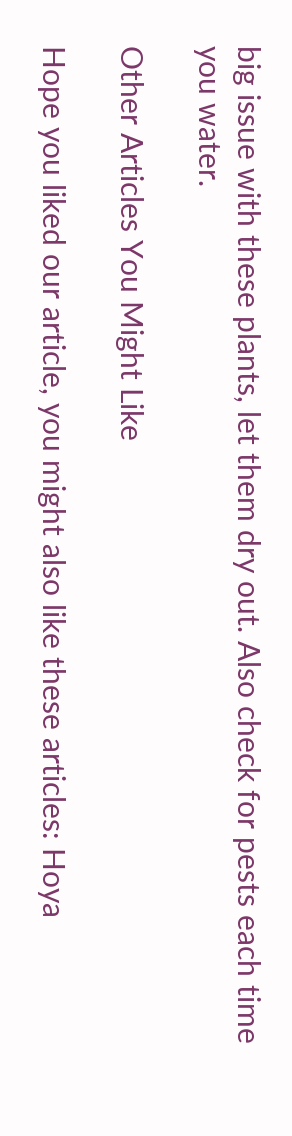big issue with these plants, let them dry out. Also check for pests each time you water.

Other Articles You Might Like

Hope you liked our article, you might also like these articles: Hoya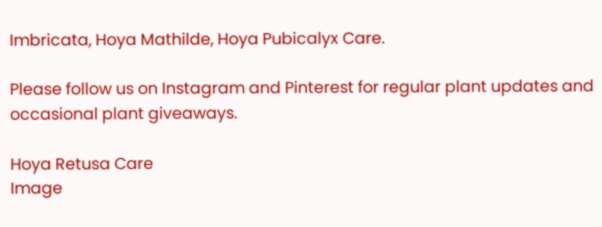Imbricata, Hoya Mathilde, Hoya Pubicalyx Care.

Please follow us on Instagram and Pinterest for regular plant updates and occasional plant giveaways.

Hoya Retusa Care
Image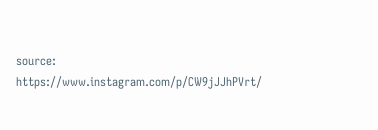source: https://www.instagram.com/p/CW9jJJhPVrt/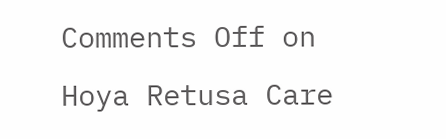Comments Off on Hoya Retusa Care